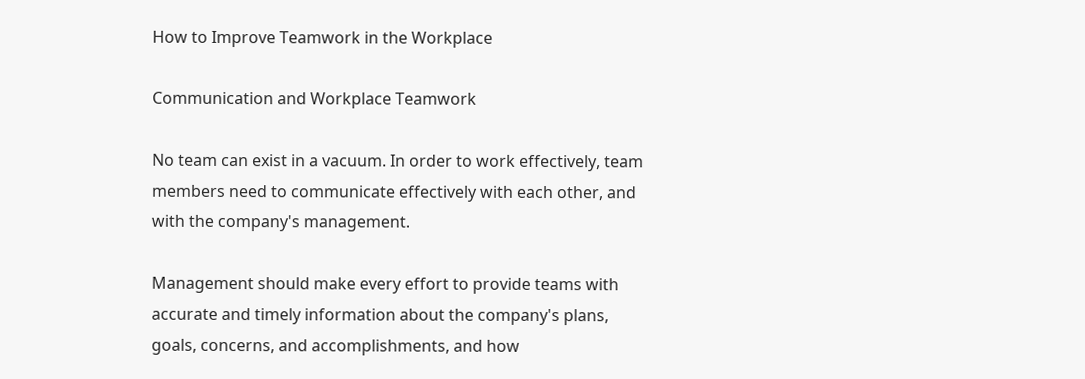How to Improve Teamwork in the Workplace

Communication and Workplace Teamwork

No team can exist in a vacuum. In order to work effectively, team members need to communicate effectively with each other, and with the company's management.

Management should make every effort to provide teams with accurate and timely information about the company's plans, goals, concerns, and accomplishments, and how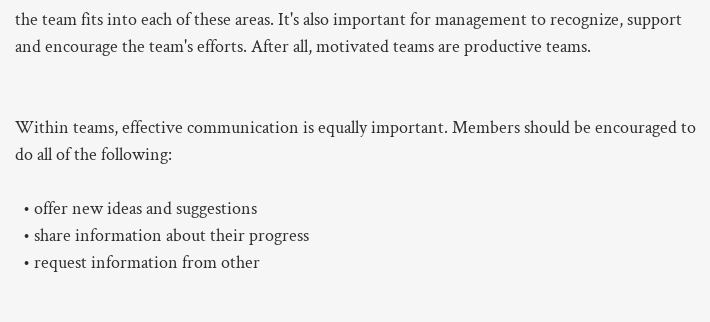the team fits into each of these areas. It's also important for management to recognize, support and encourage the team's efforts. After all, motivated teams are productive teams.


Within teams, effective communication is equally important. Members should be encouraged to do all of the following:

  • offer new ideas and suggestions
  • share information about their progress
  • request information from other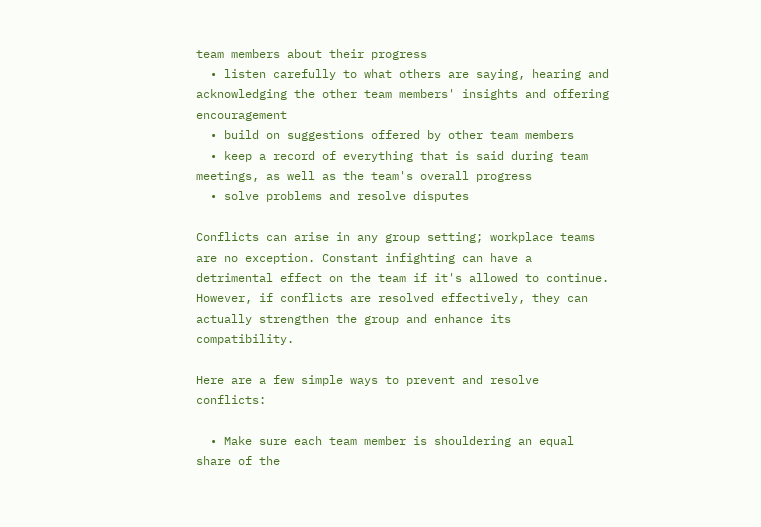team members about their progress
  • listen carefully to what others are saying, hearing and acknowledging the other team members' insights and offering encouragement
  • build on suggestions offered by other team members
  • keep a record of everything that is said during team meetings, as well as the team's overall progress
  • solve problems and resolve disputes

Conflicts can arise in any group setting; workplace teams are no exception. Constant infighting can have a detrimental effect on the team if it's allowed to continue. However, if conflicts are resolved effectively, they can actually strengthen the group and enhance its compatibility.

Here are a few simple ways to prevent and resolve conflicts:

  • Make sure each team member is shouldering an equal share of the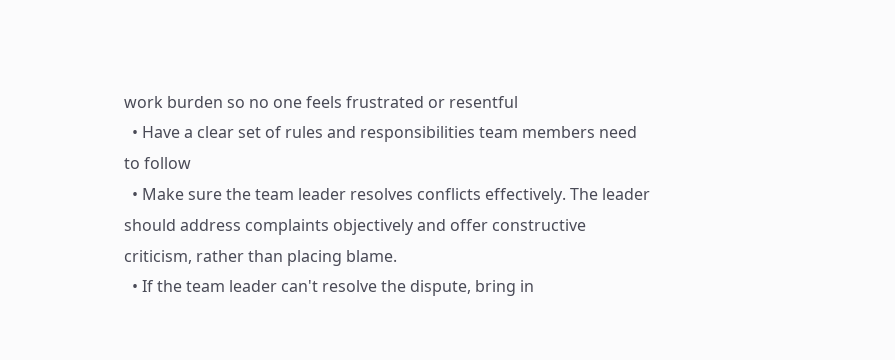work burden so no one feels frustrated or resentful
  • Have a clear set of rules and responsibilities team members need to follow
  • Make sure the team leader resolves conflicts effectively. The leader should address complaints objectively and offer constructive criticism, rather than placing blame.
  • If the team leader can't resolve the dispute, bring in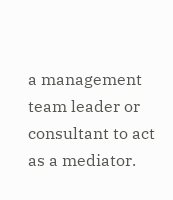a management team leader or consultant to act as a mediator.